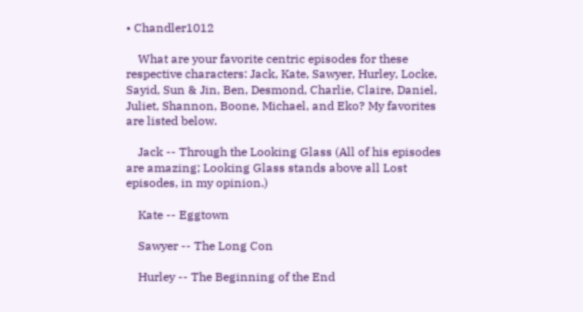• Chandler1012

    What are your favorite centric episodes for these respective characters: Jack, Kate, Sawyer, Hurley, Locke, Sayid, Sun & Jin, Ben, Desmond, Charlie, Claire, Daniel, Juliet, Shannon, Boone, Michael, and Eko? My favorites are listed below.

    Jack -- Through the Looking Glass (All of his episodes are amazing; Looking Glass stands above all Lost episodes, in my opinion.)

    Kate -- Eggtown

    Sawyer -- The Long Con

    Hurley -- The Beginning of the End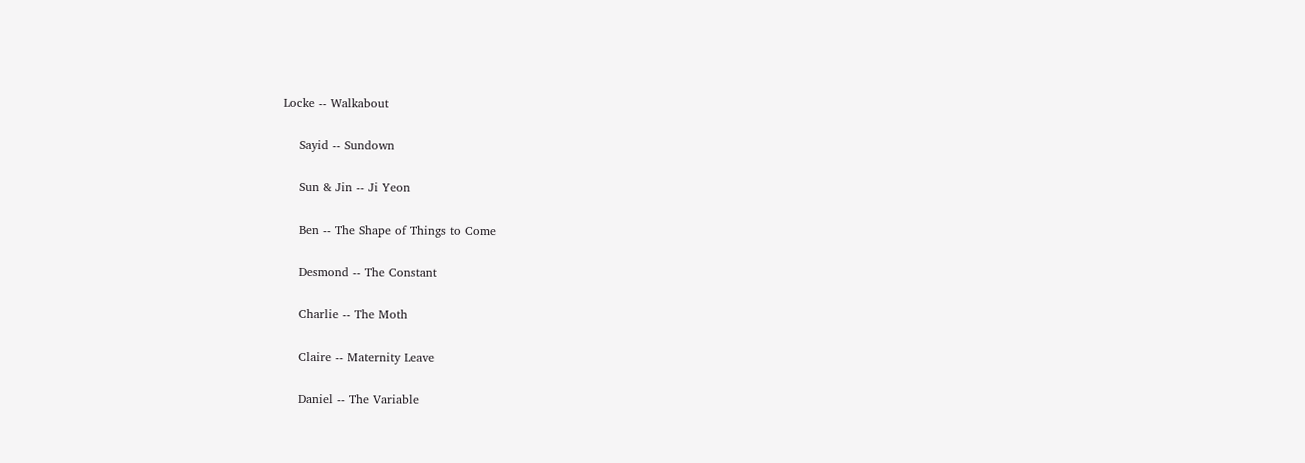Locke -- Walkabout

    Sayid -- Sundown

    Sun & Jin -- Ji Yeon

    Ben -- The Shape of Things to Come

    Desmond -- The Constant

    Charlie -- The Moth

    Claire -- Maternity Leave

    Daniel -- The Variable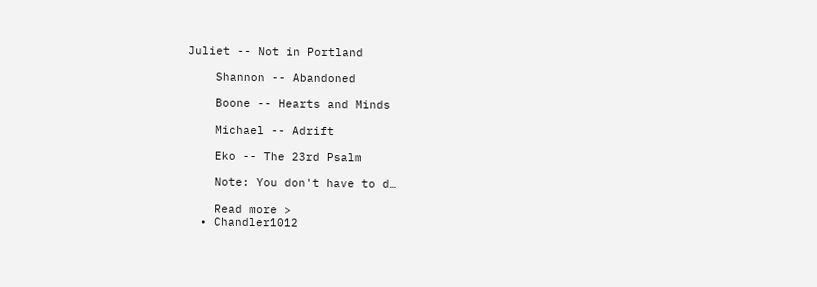Juliet -- Not in Portland

    Shannon -- Abandoned

    Boone -- Hearts and Minds

    Michael -- Adrift

    Eko -- The 23rd Psalm

    Note: You don't have to d…

    Read more >
  • Chandler1012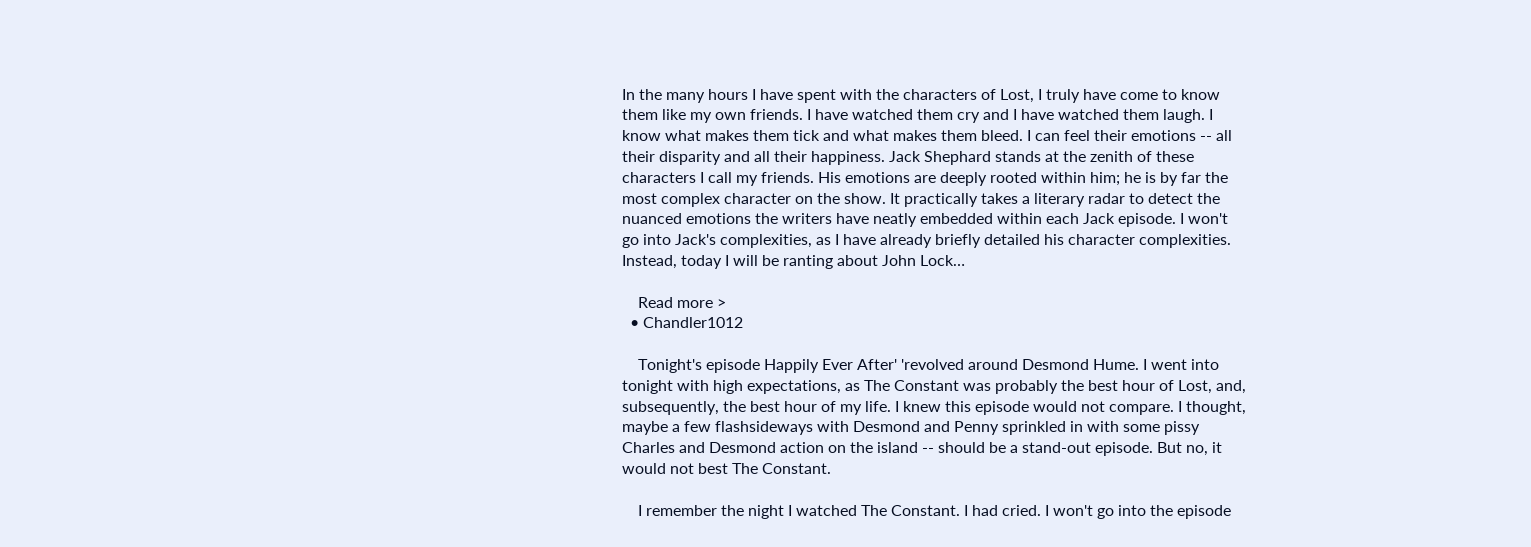In the many hours I have spent with the characters of Lost, I truly have come to know them like my own friends. I have watched them cry and I have watched them laugh. I know what makes them tick and what makes them bleed. I can feel their emotions -- all their disparity and all their happiness. Jack Shephard stands at the zenith of these characters I call my friends. His emotions are deeply rooted within him; he is by far the most complex character on the show. It practically takes a literary radar to detect the nuanced emotions the writers have neatly embedded within each Jack episode. I won't go into Jack's complexities, as I have already briefly detailed his character complexities. Instead, today I will be ranting about John Lock…

    Read more >
  • Chandler1012

    Tonight's episode Happily Ever After' 'revolved around Desmond Hume. I went into tonight with high expectations, as The Constant was probably the best hour of Lost, and, subsequently, the best hour of my life. I knew this episode would not compare. I thought, maybe a few flashsideways with Desmond and Penny sprinkled in with some pissy Charles and Desmond action on the island -- should be a stand-out episode. But no, it would not best The Constant.

    I remember the night I watched The Constant. I had cried. I won't go into the episode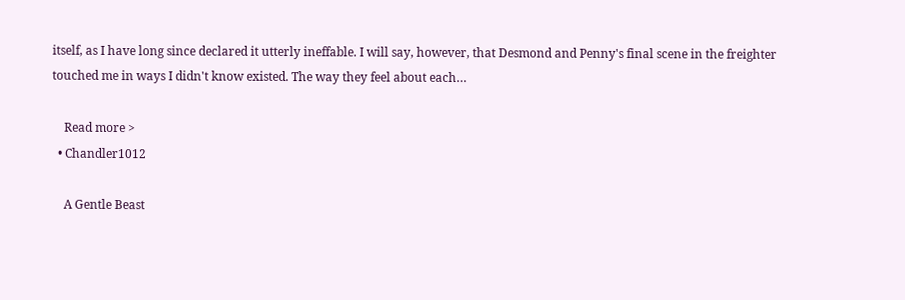itself, as I have long since declared it utterly ineffable. I will say, however, that Desmond and Penny's final scene in the freighter touched me in ways I didn't know existed. The way they feel about each…

    Read more >
  • Chandler1012

    A Gentle Beast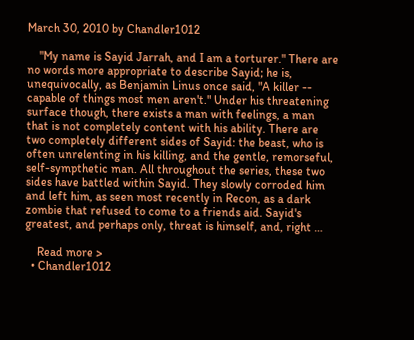March 30, 2010 by Chandler1012

    "My name is Sayid Jarrah, and I am a torturer." There are no words more appropriate to describe Sayid; he is, unequivocally, as Benjamin Linus once said, "A killer -- capable of things most men aren't." Under his threatening surface though, there exists a man with feelings, a man that is not completely content with his ability. There are two completely different sides of Sayid: the beast, who is often unrelenting in his killing, and the gentle, remorseful, self-sympthetic man. All throughout the series, these two sides have battled within Sayid. They slowly corroded him and left him, as seen most recently in Recon, as a dark zombie that refused to come to a friends aid. Sayid's greatest, and perhaps only, threat is himself, and, right …

    Read more >
  • Chandler1012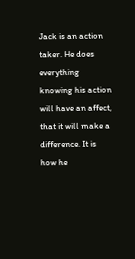Jack is an action taker. He does everything knowing his action will have an affect, that it will make a difference. It is how he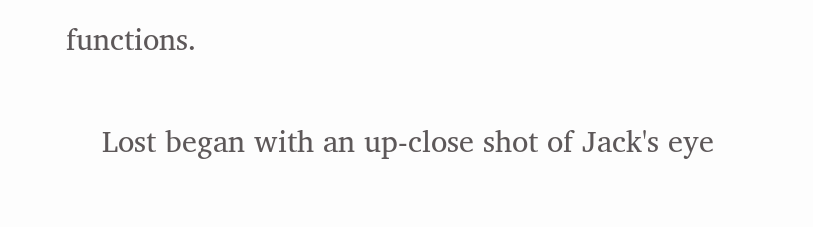functions.

    Lost began with an up-close shot of Jack's eye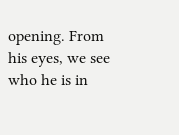opening. From his eyes, we see who he is in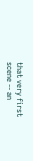that very first scene -- an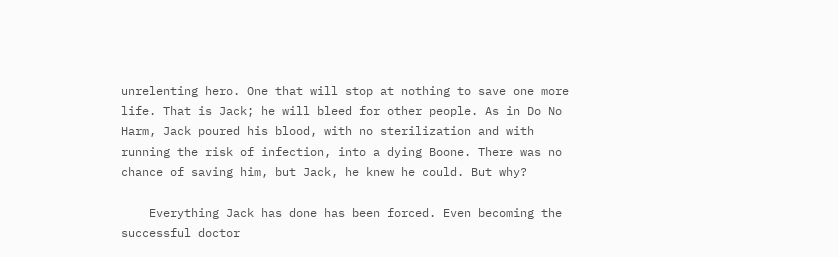unrelenting hero. One that will stop at nothing to save one more life. That is Jack; he will bleed for other people. As in Do No Harm, Jack poured his blood, with no sterilization and with running the risk of infection, into a dying Boone. There was no chance of saving him, but Jack, he knew he could. But why?

    Everything Jack has done has been forced. Even becoming the successful doctor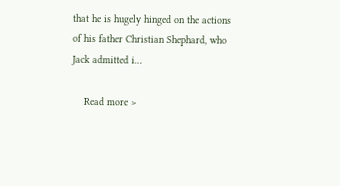that he is hugely hinged on the actions of his father Christian Shephard, who Jack admitted i…

    Read more >